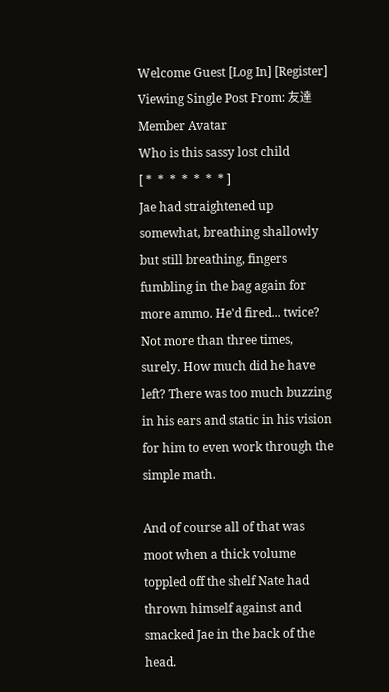Welcome Guest [Log In] [Register]
Viewing Single Post From: 友達
Member Avatar
Who is this sassy lost child
[ *  *  *  *  *  *  * ]
Jae had straightened up somewhat, breathing shallowly but still breathing, fingers fumbling in the bag again for more ammo. He'd fired... twice? Not more than three times, surely. How much did he have left? There was too much buzzing in his ears and static in his vision for him to even work through the simple math.

And of course all of that was moot when a thick volume toppled off the shelf Nate had thrown himself against and smacked Jae in the back of the head.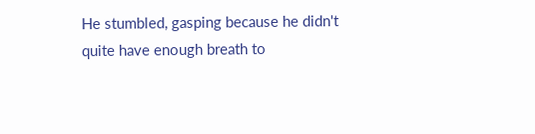He stumbled, gasping because he didn't quite have enough breath to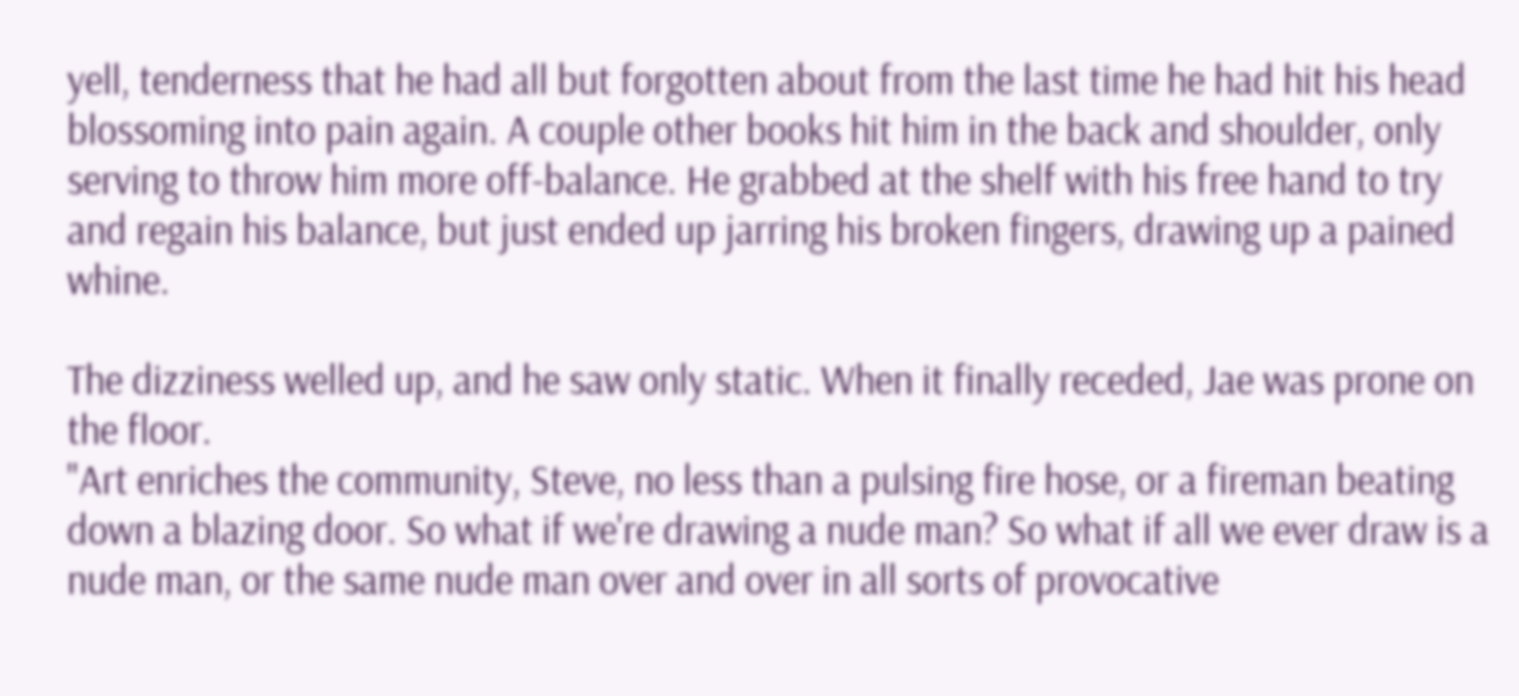yell, tenderness that he had all but forgotten about from the last time he had hit his head blossoming into pain again. A couple other books hit him in the back and shoulder, only serving to throw him more off-balance. He grabbed at the shelf with his free hand to try and regain his balance, but just ended up jarring his broken fingers, drawing up a pained whine.

The dizziness welled up, and he saw only static. When it finally receded, Jae was prone on the floor.
"Art enriches the community, Steve, no less than a pulsing fire hose, or a fireman beating down a blazing door. So what if we're drawing a nude man? So what if all we ever draw is a nude man, or the same nude man over and over in all sorts of provocative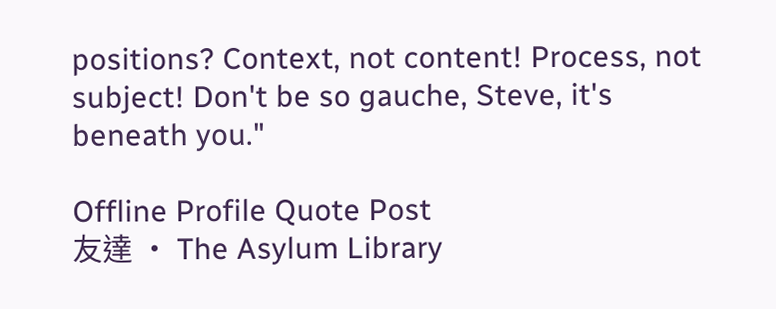positions? Context, not content! Process, not subject! Don't be so gauche, Steve, it's beneath you."

Offline Profile Quote Post
友達 · The Asylum Library